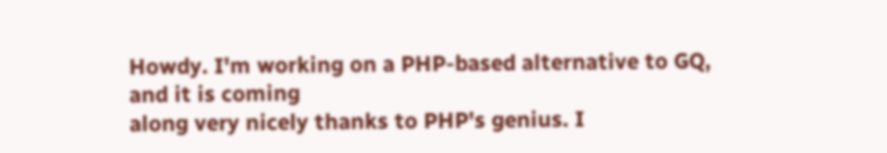Howdy. I'm working on a PHP-based alternative to GQ, and it is coming
along very nicely thanks to PHP's genius. I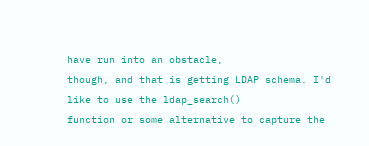have run into an obstacle,
though, and that is getting LDAP schema. I'd like to use the ldap_search()
function or some alternative to capture the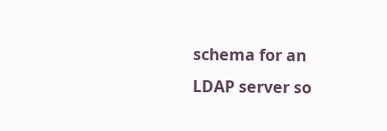schema for an LDAP server so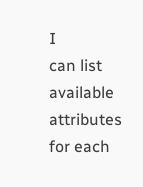I
can list available attributes for each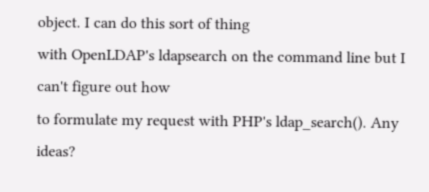object. I can do this sort of thing
with OpenLDAP's ldapsearch on the command line but I can't figure out how
to formulate my request with PHP's ldap_search(). Any ideas?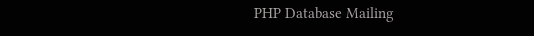PHP Database Mailing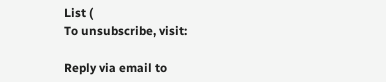List (
To unsubscribe, visit:

Reply via email to